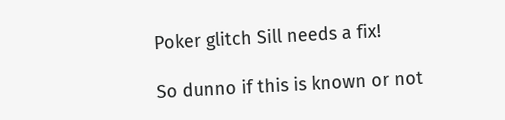Poker glitch Sill needs a fix!

So dunno if this is known or not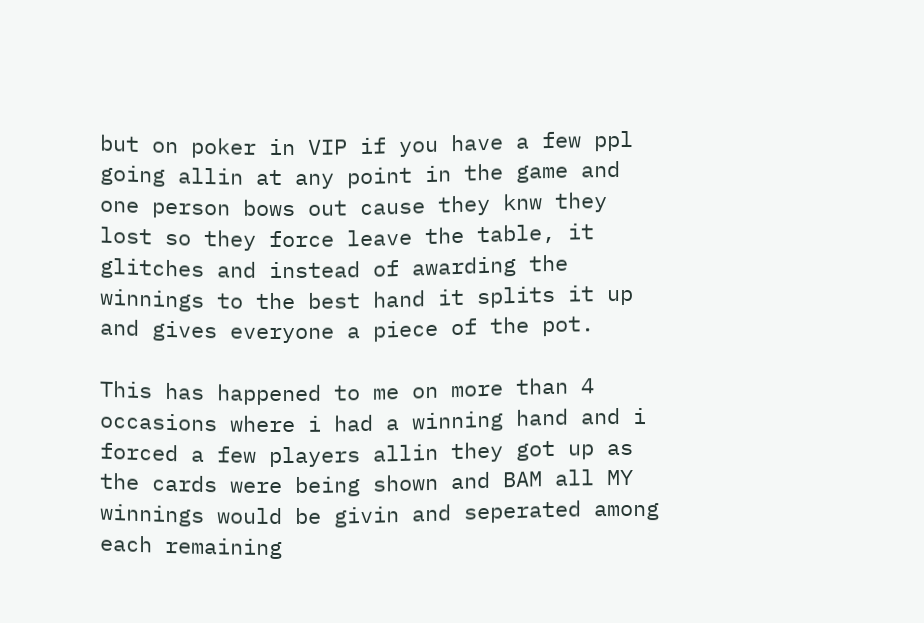but on poker in VIP if you have a few ppl going allin at any point in the game and one person bows out cause they knw they lost so they force leave the table, it glitches and instead of awarding the winnings to the best hand it splits it up and gives everyone a piece of the pot.

This has happened to me on more than 4 occasions where i had a winning hand and i forced a few players allin they got up as the cards were being shown and BAM all MY winnings would be givin and seperated among  each remaining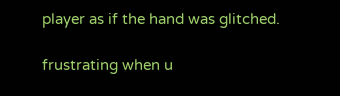player as if the hand was glitched.

frustrating when u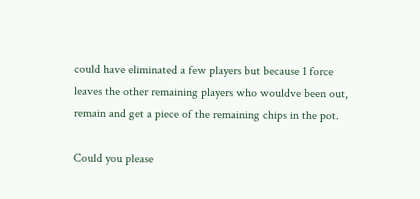could have eliminated a few players but because 1 force leaves the other remaining players who wouldve been out, remain and get a piece of the remaining chips in the pot.

Could you please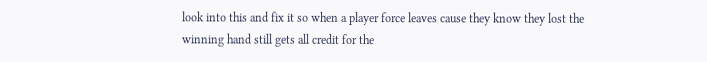look into this and fix it so when a player force leaves cause they know they lost the winning hand still gets all credit for the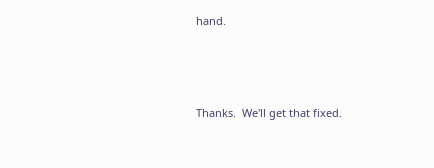hand.




Thanks.  We'll get that fixed.